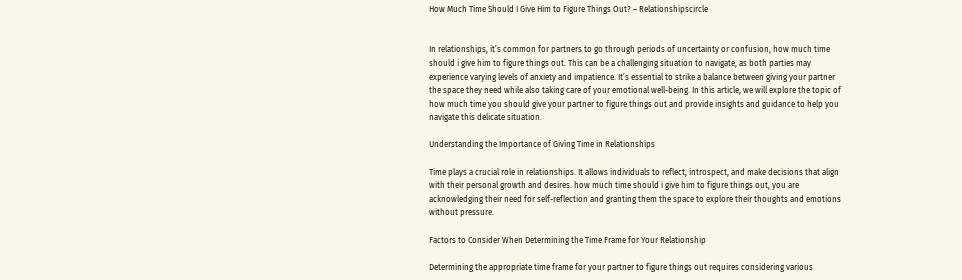How Much Time Should I Give Him to Figure Things Out? – Relationshipscircle


In relationships, it’s common for partners to go through periods of uncertainty or confusion, how much time should i give him to figure things out. This can be a challenging situation to navigate, as both parties may experience varying levels of anxiety and impatience. It’s essential to strike a balance between giving your partner the space they need while also taking care of your emotional well-being. In this article, we will explore the topic of how much time you should give your partner to figure things out and provide insights and guidance to help you navigate this delicate situation.

Understanding the Importance of Giving Time in Relationships

Time plays a crucial role in relationships. It allows individuals to reflect, introspect, and make decisions that align with their personal growth and desires. how much time should i give him to figure things out, you are acknowledging their need for self-reflection and granting them the space to explore their thoughts and emotions without pressure.

Factors to Consider When Determining the Time Frame for Your Relationship

Determining the appropriate time frame for your partner to figure things out requires considering various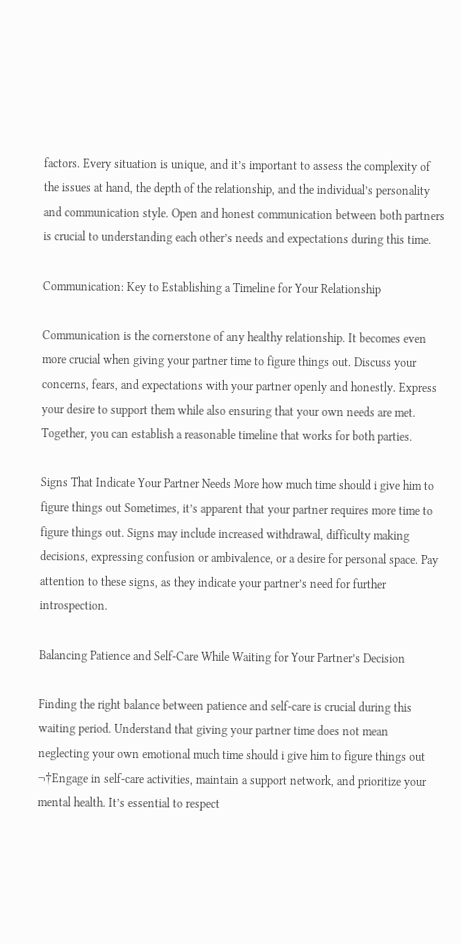factors. Every situation is unique, and it’s important to assess the complexity of the issues at hand, the depth of the relationship, and the individual’s personality and communication style. Open and honest communication between both partners is crucial to understanding each other’s needs and expectations during this time.

Communication: Key to Establishing a Timeline for Your Relationship

Communication is the cornerstone of any healthy relationship. It becomes even more crucial when giving your partner time to figure things out. Discuss your concerns, fears, and expectations with your partner openly and honestly. Express your desire to support them while also ensuring that your own needs are met. Together, you can establish a reasonable timeline that works for both parties.

Signs That Indicate Your Partner Needs More how much time should i give him to figure things out Sometimes, it’s apparent that your partner requires more time to figure things out. Signs may include increased withdrawal, difficulty making decisions, expressing confusion or ambivalence, or a desire for personal space. Pay attention to these signs, as they indicate your partner’s need for further introspection.

Balancing Patience and Self-Care While Waiting for Your Partner’s Decision

Finding the right balance between patience and self-care is crucial during this waiting period. Understand that giving your partner time does not mean neglecting your own emotional much time should i give him to figure things out ¬†Engage in self-care activities, maintain a support network, and prioritize your mental health. It’s essential to respect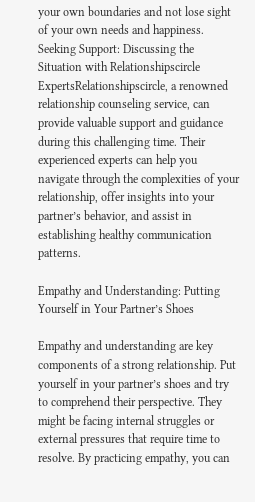your own boundaries and not lose sight of your own needs and happiness. Seeking Support: Discussing the Situation with Relationshipscircle ExpertsRelationshipscircle, a renowned relationship counseling service, can provide valuable support and guidance during this challenging time. Their experienced experts can help you navigate through the complexities of your relationship, offer insights into your partner’s behavior, and assist in establishing healthy communication patterns.

Empathy and Understanding: Putting Yourself in Your Partner’s Shoes

Empathy and understanding are key components of a strong relationship. Put yourself in your partner’s shoes and try to comprehend their perspective. They might be facing internal struggles or external pressures that require time to resolve. By practicing empathy, you can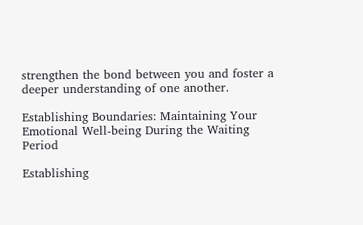strengthen the bond between you and foster a deeper understanding of one another.

Establishing Boundaries: Maintaining Your Emotional Well-being During the Waiting Period

Establishing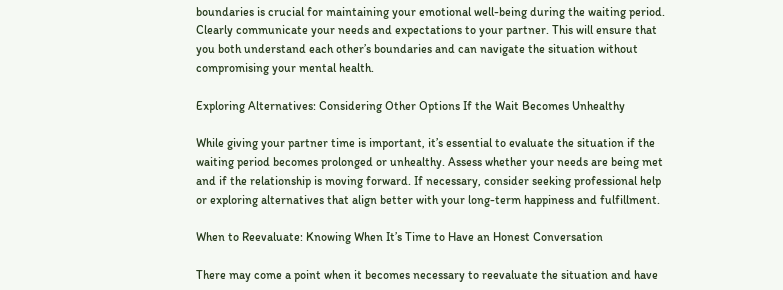boundaries is crucial for maintaining your emotional well-being during the waiting period. Clearly communicate your needs and expectations to your partner. This will ensure that you both understand each other’s boundaries and can navigate the situation without compromising your mental health.

Exploring Alternatives: Considering Other Options If the Wait Becomes Unhealthy

While giving your partner time is important, it’s essential to evaluate the situation if the waiting period becomes prolonged or unhealthy. Assess whether your needs are being met and if the relationship is moving forward. If necessary, consider seeking professional help or exploring alternatives that align better with your long-term happiness and fulfillment.

When to Reevaluate: Knowing When It’s Time to Have an Honest Conversation

There may come a point when it becomes necessary to reevaluate the situation and have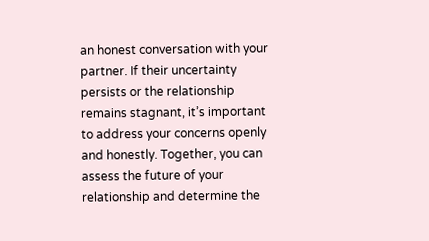an honest conversation with your partner. If their uncertainty persists or the relationship remains stagnant, it’s important to address your concerns openly and honestly. Together, you can assess the future of your relationship and determine the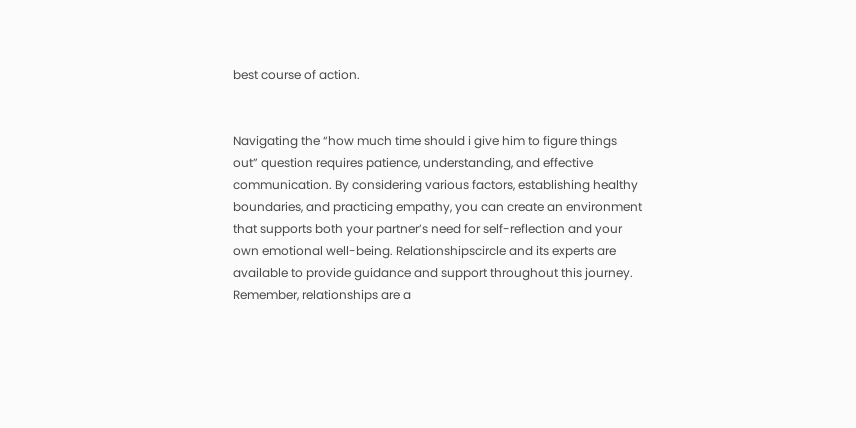best course of action.


Navigating the “how much time should i give him to figure things out” question requires patience, understanding, and effective communication. By considering various factors, establishing healthy boundaries, and practicing empathy, you can create an environment that supports both your partner’s need for self-reflection and your own emotional well-being. Relationshipscircle and its experts are available to provide guidance and support throughout this journey. Remember, relationships are a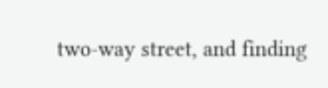two-way street, and finding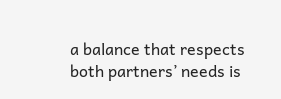a balance that respects both partners’ needs is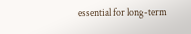essential for long-term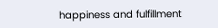happiness and fulfillment